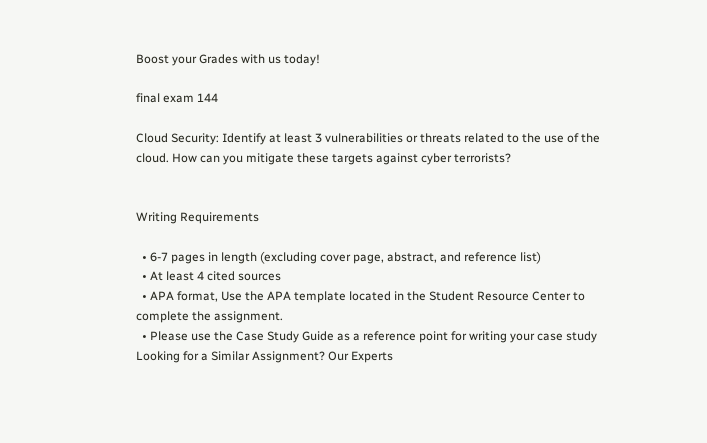Boost your Grades with us today!

final exam 144

Cloud Security: Identify at least 3 vulnerabilities or threats related to the use of the cloud. How can you mitigate these targets against cyber terrorists?


Writing Requirements

  • 6-7 pages in length (excluding cover page, abstract, and reference list)
  • At least 4 cited sources
  • APA format, Use the APA template located in the Student Resource Center to complete the assignment.
  • Please use the Case Study Guide as a reference point for writing your case study
Looking for a Similar Assignment? Our Experts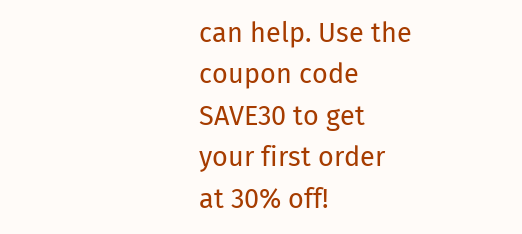can help. Use the coupon code SAVE30 to get your first order at 30% off!